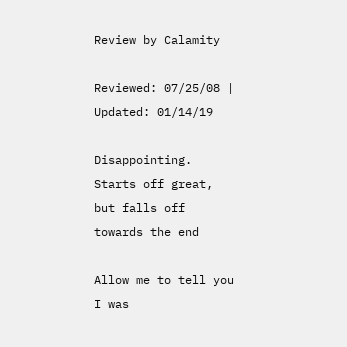Review by Calamity

Reviewed: 07/25/08 | Updated: 01/14/19

Disappointing. Starts off great, but falls off towards the end

Allow me to tell you I was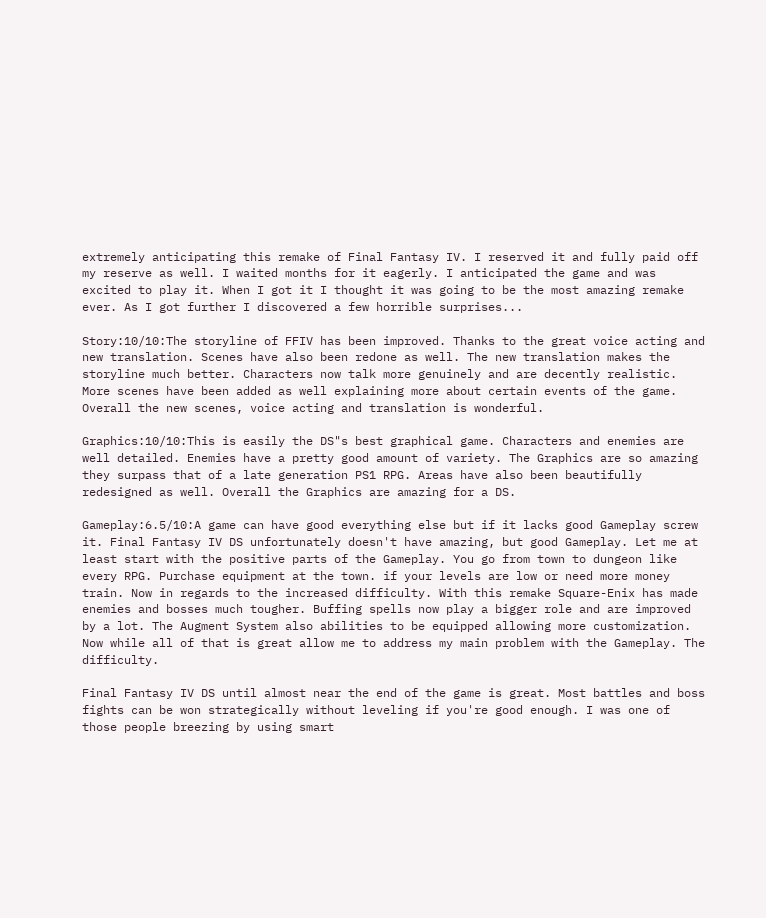extremely anticipating this remake of Final Fantasy IV. I reserved it and fully paid off my reserve as well. I waited months for it eagerly. I anticipated the game and was excited to play it. When I got it I thought it was going to be the most amazing remake ever. As I got further I discovered a few horrible surprises...

Story:10/10:The storyline of FFIV has been improved. Thanks to the great voice acting and new translation. Scenes have also been redone as well. The new translation makes the storyline much better. Characters now talk more genuinely and are decently realistic. More scenes have been added as well explaining more about certain events of the game. Overall the new scenes, voice acting and translation is wonderful.

Graphics:10/10:This is easily the DS"s best graphical game. Characters and enemies are well detailed. Enemies have a pretty good amount of variety. The Graphics are so amazing they surpass that of a late generation PS1 RPG. Areas have also been beautifully redesigned as well. Overall the Graphics are amazing for a DS.

Gameplay:6.5/10:A game can have good everything else but if it lacks good Gameplay screw it. Final Fantasy IV DS unfortunately doesn't have amazing, but good Gameplay. Let me at least start with the positive parts of the Gameplay. You go from town to dungeon like every RPG. Purchase equipment at the town. if your levels are low or need more money train. Now in regards to the increased difficulty. With this remake Square-Enix has made enemies and bosses much tougher. Buffing spells now play a bigger role and are improved by a lot. The Augment System also abilities to be equipped allowing more customization. Now while all of that is great allow me to address my main problem with the Gameplay. The difficulty.

Final Fantasy IV DS until almost near the end of the game is great. Most battles and boss fights can be won strategically without leveling if you're good enough. I was one of those people breezing by using smart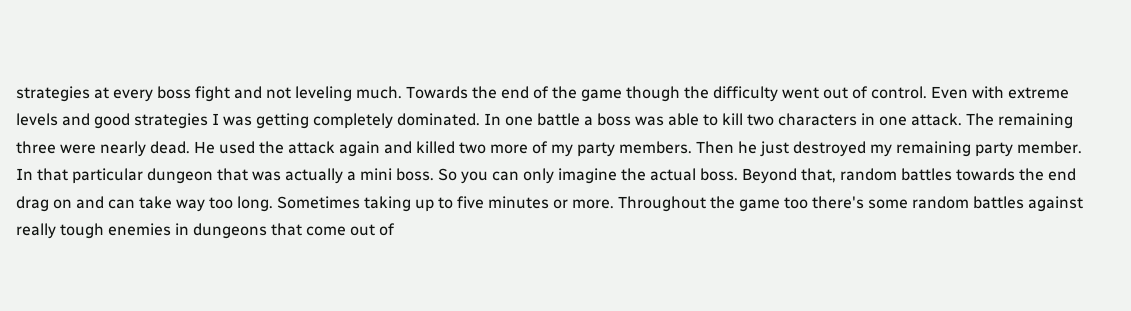strategies at every boss fight and not leveling much. Towards the end of the game though the difficulty went out of control. Even with extreme levels and good strategies I was getting completely dominated. In one battle a boss was able to kill two characters in one attack. The remaining three were nearly dead. He used the attack again and killed two more of my party members. Then he just destroyed my remaining party member. In that particular dungeon that was actually a mini boss. So you can only imagine the actual boss. Beyond that, random battles towards the end drag on and can take way too long. Sometimes taking up to five minutes or more. Throughout the game too there's some random battles against really tough enemies in dungeons that come out of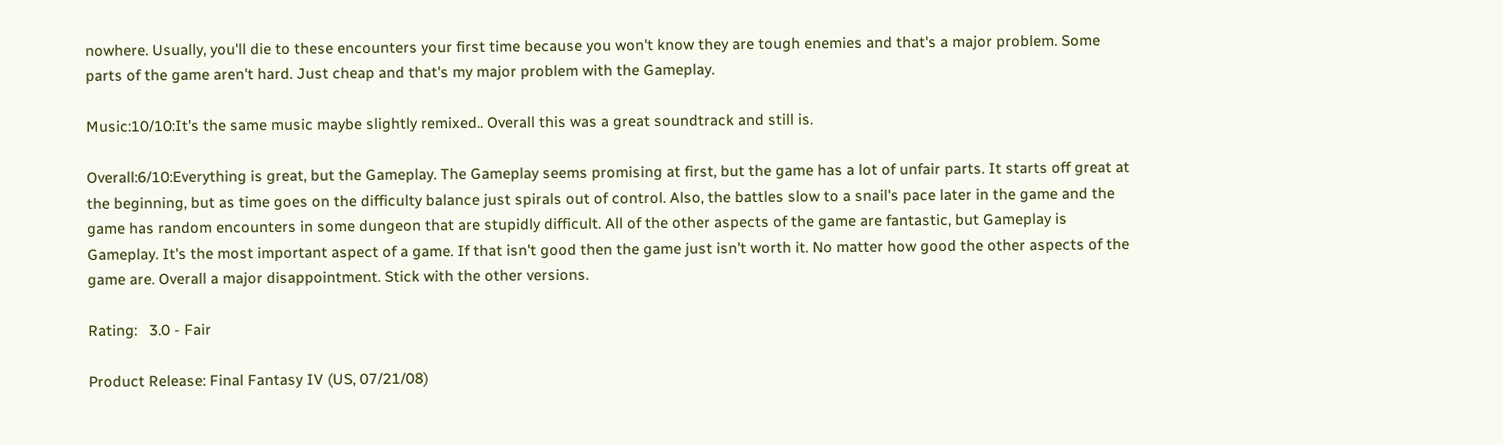nowhere. Usually, you'll die to these encounters your first time because you won't know they are tough enemies and that's a major problem. Some parts of the game aren't hard. Just cheap and that's my major problem with the Gameplay.

Music:10/10:It's the same music maybe slightly remixed.. Overall this was a great soundtrack and still is.

Overall:6/10:Everything is great, but the Gameplay. The Gameplay seems promising at first, but the game has a lot of unfair parts. It starts off great at the beginning, but as time goes on the difficulty balance just spirals out of control. Also, the battles slow to a snail's pace later in the game and the game has random encounters in some dungeon that are stupidly difficult. All of the other aspects of the game are fantastic, but Gameplay is Gameplay. It's the most important aspect of a game. If that isn't good then the game just isn't worth it. No matter how good the other aspects of the game are. Overall a major disappointment. Stick with the other versions.

Rating:   3.0 - Fair

Product Release: Final Fantasy IV (US, 07/21/08)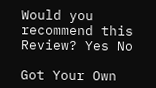Would you recommend this Review? Yes No

Got Your Own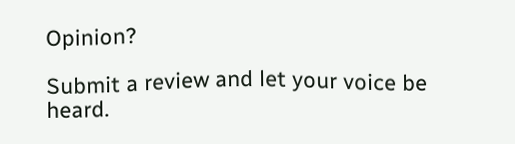Opinion?

Submit a review and let your voice be heard.